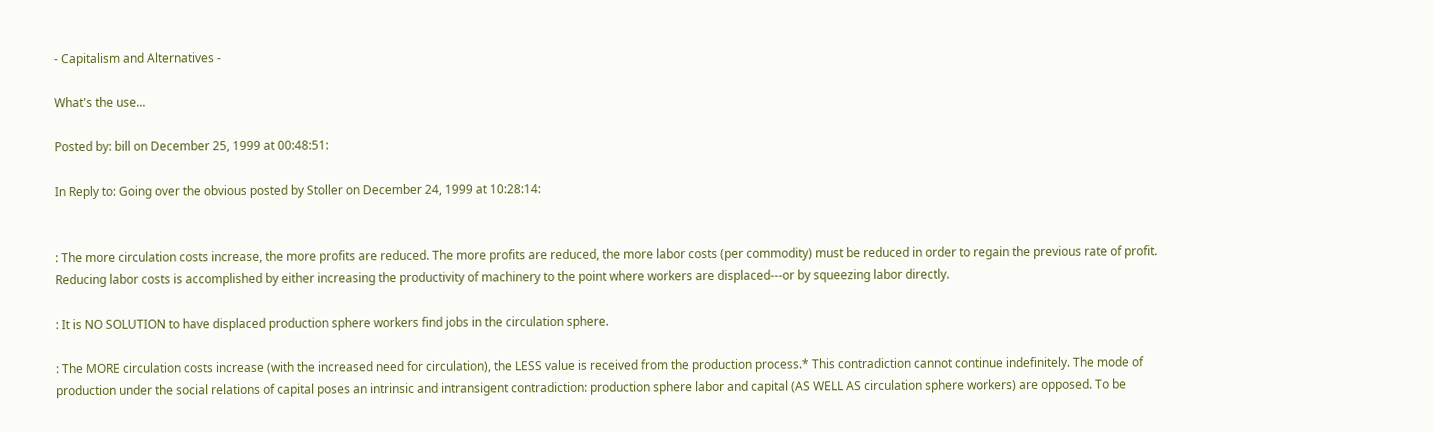- Capitalism and Alternatives -

What's the use...

Posted by: bill on December 25, 1999 at 00:48:51:

In Reply to: Going over the obvious posted by Stoller on December 24, 1999 at 10:28:14:


: The more circulation costs increase, the more profits are reduced. The more profits are reduced, the more labor costs (per commodity) must be reduced in order to regain the previous rate of profit. Reducing labor costs is accomplished by either increasing the productivity of machinery to the point where workers are displaced---or by squeezing labor directly.

: It is NO SOLUTION to have displaced production sphere workers find jobs in the circulation sphere.

: The MORE circulation costs increase (with the increased need for circulation), the LESS value is received from the production process.* This contradiction cannot continue indefinitely. The mode of production under the social relations of capital poses an intrinsic and intransigent contradiction: production sphere labor and capital (AS WELL AS circulation sphere workers) are opposed. To be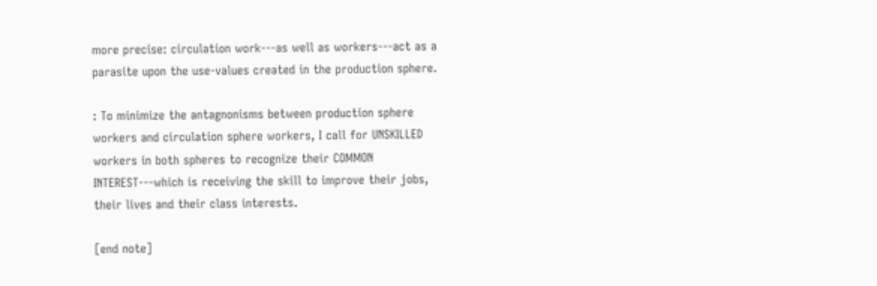more precise: circulation work---as well as workers---act as a parasite upon the use-values created in the production sphere.

: To minimize the antagnonisms between production sphere workers and circulation sphere workers, I call for UNSKILLED workers in both spheres to recognize their COMMON INTEREST---which is receiving the skill to improve their jobs, their lives and their class interests.

[end note]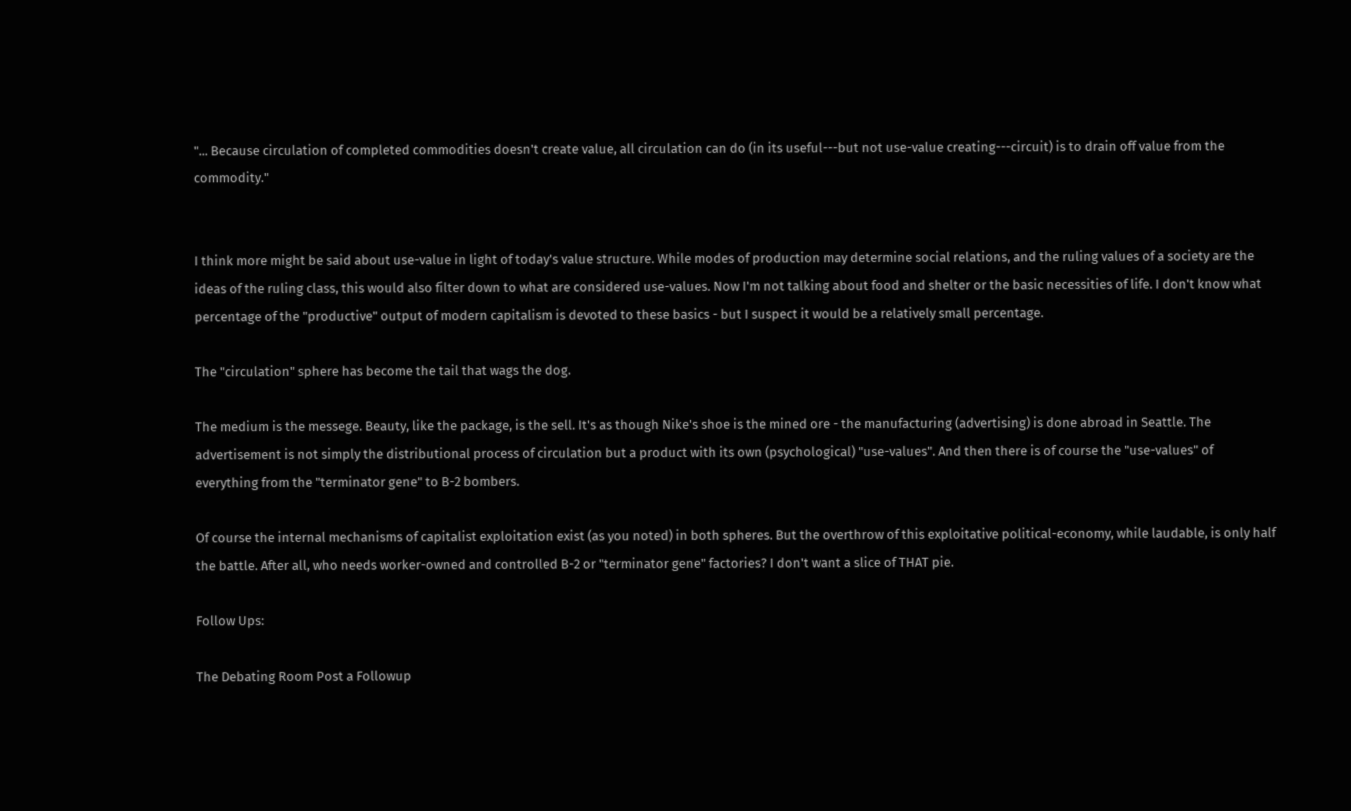"... Because circulation of completed commodities doesn't create value, all circulation can do (in its useful---but not use-value creating---circuit) is to drain off value from the commodity."


I think more might be said about use-value in light of today's value structure. While modes of production may determine social relations, and the ruling values of a society are the ideas of the ruling class, this would also filter down to what are considered use-values. Now I'm not talking about food and shelter or the basic necessities of life. I don't know what percentage of the "productive" output of modern capitalism is devoted to these basics - but I suspect it would be a relatively small percentage.

The "circulation" sphere has become the tail that wags the dog.

The medium is the messege. Beauty, like the package, is the sell. It's as though Nike's shoe is the mined ore - the manufacturing (advertising) is done abroad in Seattle. The advertisement is not simply the distributional process of circulation but a product with its own (psychological) "use-values". And then there is of course the "use-values" of everything from the "terminator gene" to B-2 bombers.

Of course the internal mechanisms of capitalist exploitation exist (as you noted) in both spheres. But the overthrow of this exploitative political-economy, while laudable, is only half the battle. After all, who needs worker-owned and controlled B-2 or "terminator gene" factories? I don't want a slice of THAT pie.

Follow Ups:

The Debating Room Post a Followup